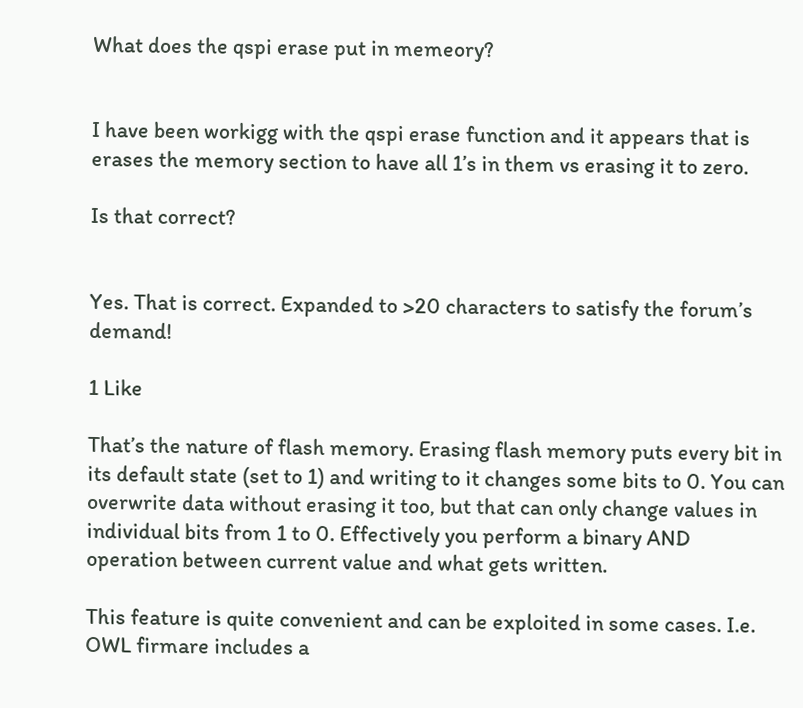What does the qspi erase put in memeory?


I have been workigg with the qspi erase function and it appears that is erases the memory section to have all 1’s in them vs erasing it to zero.

Is that correct?


Yes. That is correct. Expanded to >20 characters to satisfy the forum’s demand!

1 Like

That’s the nature of flash memory. Erasing flash memory puts every bit in its default state (set to 1) and writing to it changes some bits to 0. You can overwrite data without erasing it too, but that can only change values in individual bits from 1 to 0. Effectively you perform a binary AND operation between current value and what gets written.

This feature is quite convenient and can be exploited in some cases. I.e. OWL firmare includes a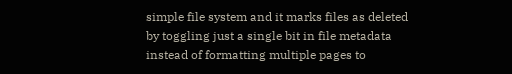simple file system and it marks files as deleted by toggling just a single bit in file metadata instead of formatting multiple pages to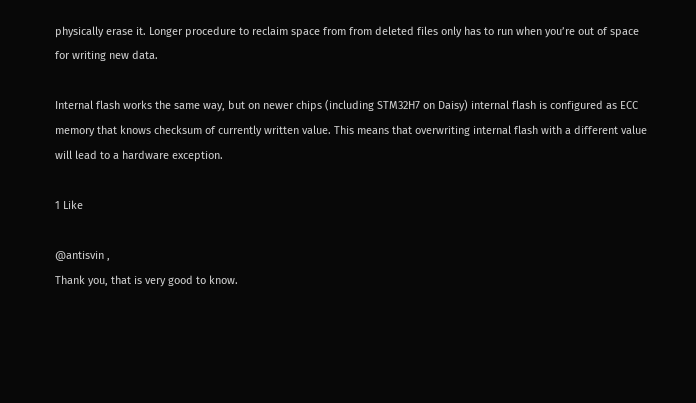physically erase it. Longer procedure to reclaim space from from deleted files only has to run when you’re out of space for writing new data.

Internal flash works the same way, but on newer chips (including STM32H7 on Daisy) internal flash is configured as ECC memory that knows checksum of currently written value. This means that overwriting internal flash with a different value will lead to a hardware exception.

1 Like

@antisvin ,
Thank you, that is very good to know.